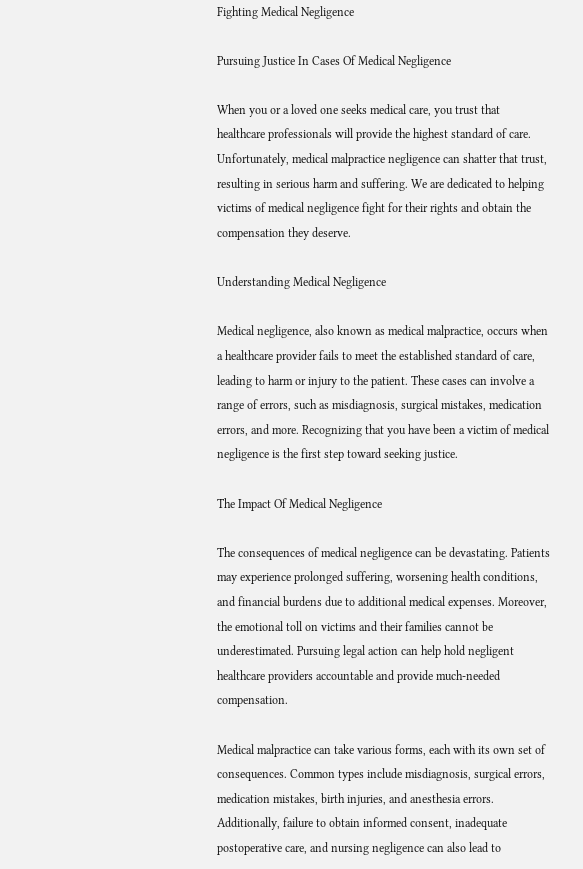Fighting Medical Negligence

Pursuing Justice In Cases Of Medical Negligence

When you or a loved one seeks medical care, you trust that healthcare professionals will provide the highest standard of care. Unfortunately, medical malpractice negligence can shatter that trust, resulting in serious harm and suffering. We are dedicated to helping victims of medical negligence fight for their rights and obtain the compensation they deserve.

Understanding Medical Negligence

Medical negligence, also known as medical malpractice, occurs when a healthcare provider fails to meet the established standard of care, leading to harm or injury to the patient. These cases can involve a range of errors, such as misdiagnosis, surgical mistakes, medication errors, and more. Recognizing that you have been a victim of medical negligence is the first step toward seeking justice.

The Impact Of Medical Negligence

The consequences of medical negligence can be devastating. Patients may experience prolonged suffering, worsening health conditions, and financial burdens due to additional medical expenses. Moreover, the emotional toll on victims and their families cannot be underestimated. Pursuing legal action can help hold negligent healthcare providers accountable and provide much-needed compensation.

Medical malpractice can take various forms, each with its own set of consequences. Common types include misdiagnosis, surgical errors, medication mistakes, birth injuries, and anesthesia errors. Additionally, failure to obtain informed consent, inadequate postoperative care, and nursing negligence can also lead to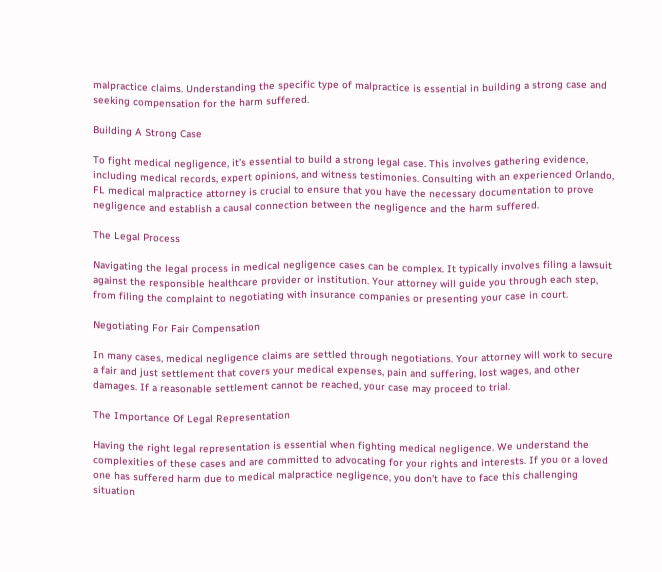malpractice claims. Understanding the specific type of malpractice is essential in building a strong case and seeking compensation for the harm suffered.

Building A Strong Case

To fight medical negligence, it’s essential to build a strong legal case. This involves gathering evidence, including medical records, expert opinions, and witness testimonies. Consulting with an experienced Orlando, FL medical malpractice attorney is crucial to ensure that you have the necessary documentation to prove negligence and establish a causal connection between the negligence and the harm suffered.

The Legal Process

Navigating the legal process in medical negligence cases can be complex. It typically involves filing a lawsuit against the responsible healthcare provider or institution. Your attorney will guide you through each step, from filing the complaint to negotiating with insurance companies or presenting your case in court.

Negotiating For Fair Compensation

In many cases, medical negligence claims are settled through negotiations. Your attorney will work to secure a fair and just settlement that covers your medical expenses, pain and suffering, lost wages, and other damages. If a reasonable settlement cannot be reached, your case may proceed to trial.

The Importance Of Legal Representation

Having the right legal representation is essential when fighting medical negligence. We understand the complexities of these cases and are committed to advocating for your rights and interests. If you or a loved one has suffered harm due to medical malpractice negligence, you don’t have to face this challenging situation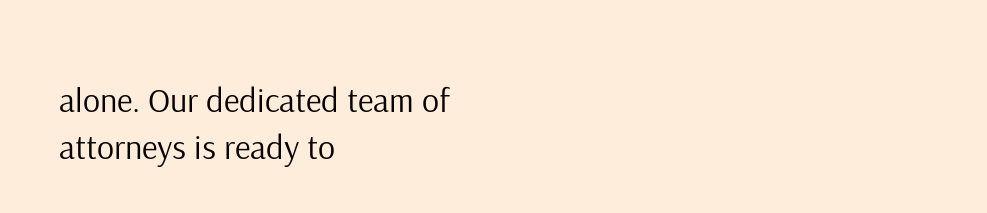alone. Our dedicated team of attorneys is ready to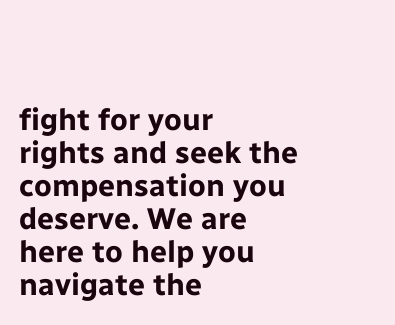fight for your rights and seek the compensation you deserve. We are here to help you navigate the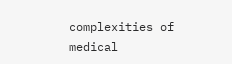complexities of medical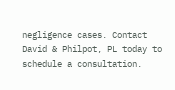negligence cases. Contact David & Philpot, PL today to schedule a consultation.